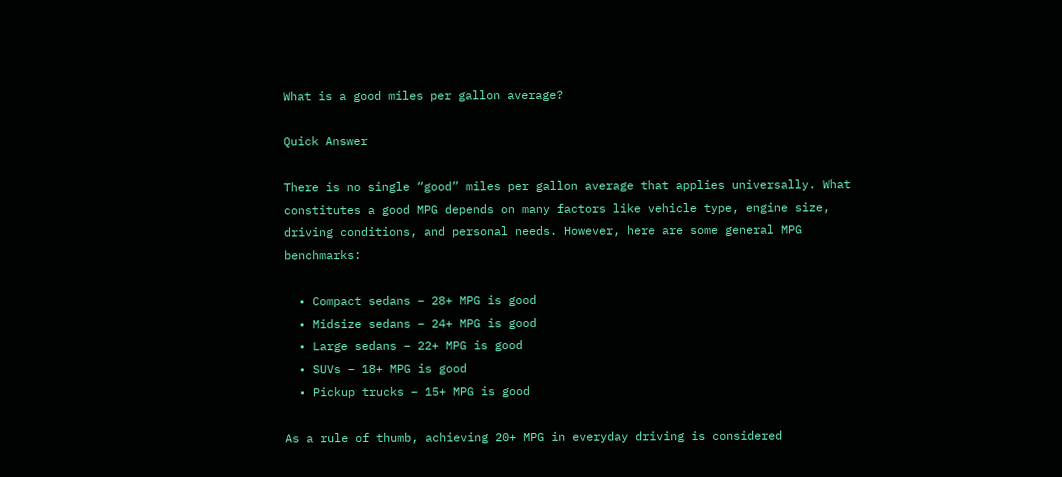What is a good miles per gallon average?

Quick Answer

There is no single “good” miles per gallon average that applies universally. What constitutes a good MPG depends on many factors like vehicle type, engine size, driving conditions, and personal needs. However, here are some general MPG benchmarks:

  • Compact sedans – 28+ MPG is good
  • Midsize sedans – 24+ MPG is good
  • Large sedans – 22+ MPG is good
  • SUVs – 18+ MPG is good
  • Pickup trucks – 15+ MPG is good

As a rule of thumb, achieving 20+ MPG in everyday driving is considered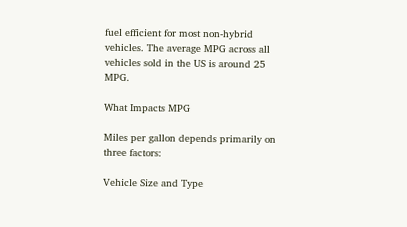fuel efficient for most non-hybrid vehicles. The average MPG across all vehicles sold in the US is around 25 MPG.

What Impacts MPG

Miles per gallon depends primarily on three factors:

Vehicle Size and Type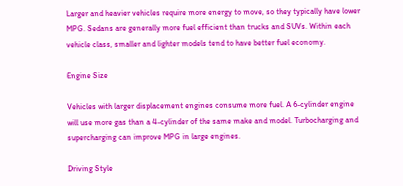Larger and heavier vehicles require more energy to move, so they typically have lower MPG. Sedans are generally more fuel efficient than trucks and SUVs. Within each vehicle class, smaller and lighter models tend to have better fuel economy.

Engine Size

Vehicles with larger displacement engines consume more fuel. A 6-cylinder engine will use more gas than a 4-cylinder of the same make and model. Turbocharging and supercharging can improve MPG in large engines.

Driving Style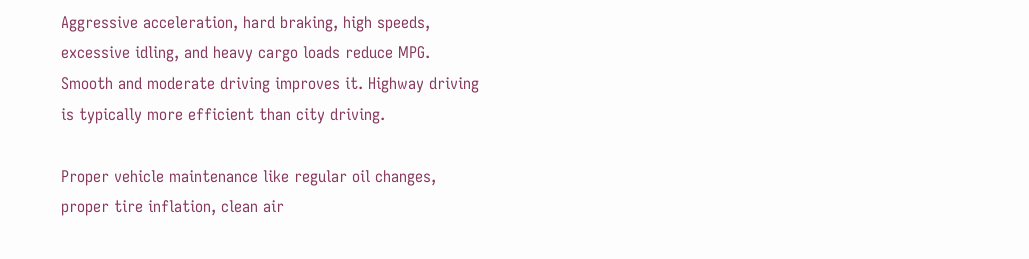Aggressive acceleration, hard braking, high speeds, excessive idling, and heavy cargo loads reduce MPG. Smooth and moderate driving improves it. Highway driving is typically more efficient than city driving.

Proper vehicle maintenance like regular oil changes, proper tire inflation, clean air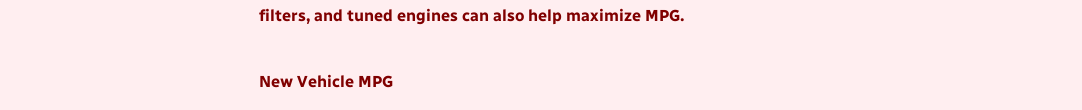filters, and tuned engines can also help maximize MPG.

New Vehicle MPG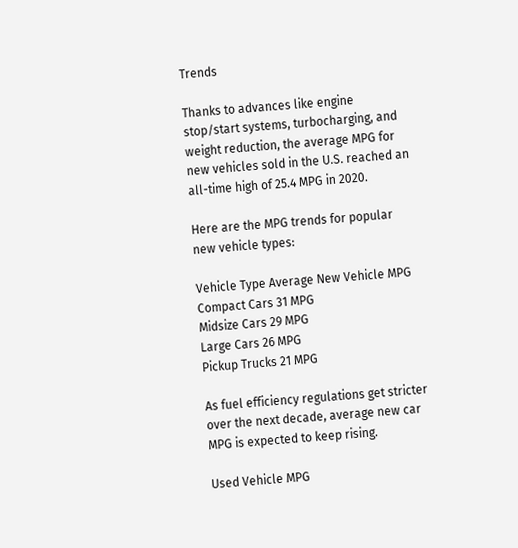Trends

Thanks to advances like engine stop/start systems, turbocharging, and weight reduction, the average MPG for new vehicles sold in the U.S. reached an all-time high of 25.4 MPG in 2020.

Here are the MPG trends for popular new vehicle types:

Vehicle Type Average New Vehicle MPG
Compact Cars 31 MPG
Midsize Cars 29 MPG
Large Cars 26 MPG
Pickup Trucks 21 MPG

As fuel efficiency regulations get stricter over the next decade, average new car MPG is expected to keep rising.

Used Vehicle MPG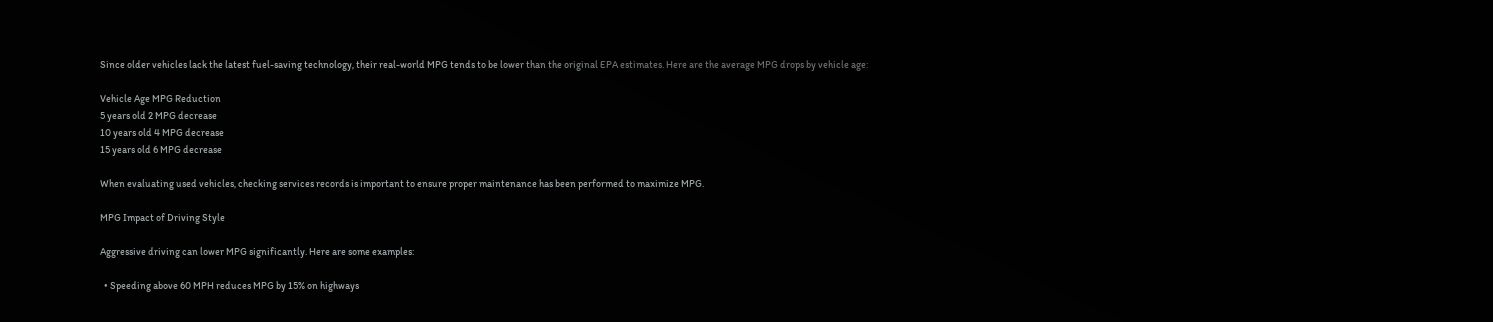Since older vehicles lack the latest fuel-saving technology, their real-world MPG tends to be lower than the original EPA estimates. Here are the average MPG drops by vehicle age:

Vehicle Age MPG Reduction
5 years old 2 MPG decrease
10 years old 4 MPG decrease
15 years old 6 MPG decrease

When evaluating used vehicles, checking services records is important to ensure proper maintenance has been performed to maximize MPG.

MPG Impact of Driving Style

Aggressive driving can lower MPG significantly. Here are some examples:

  • Speeding above 60 MPH reduces MPG by 15% on highways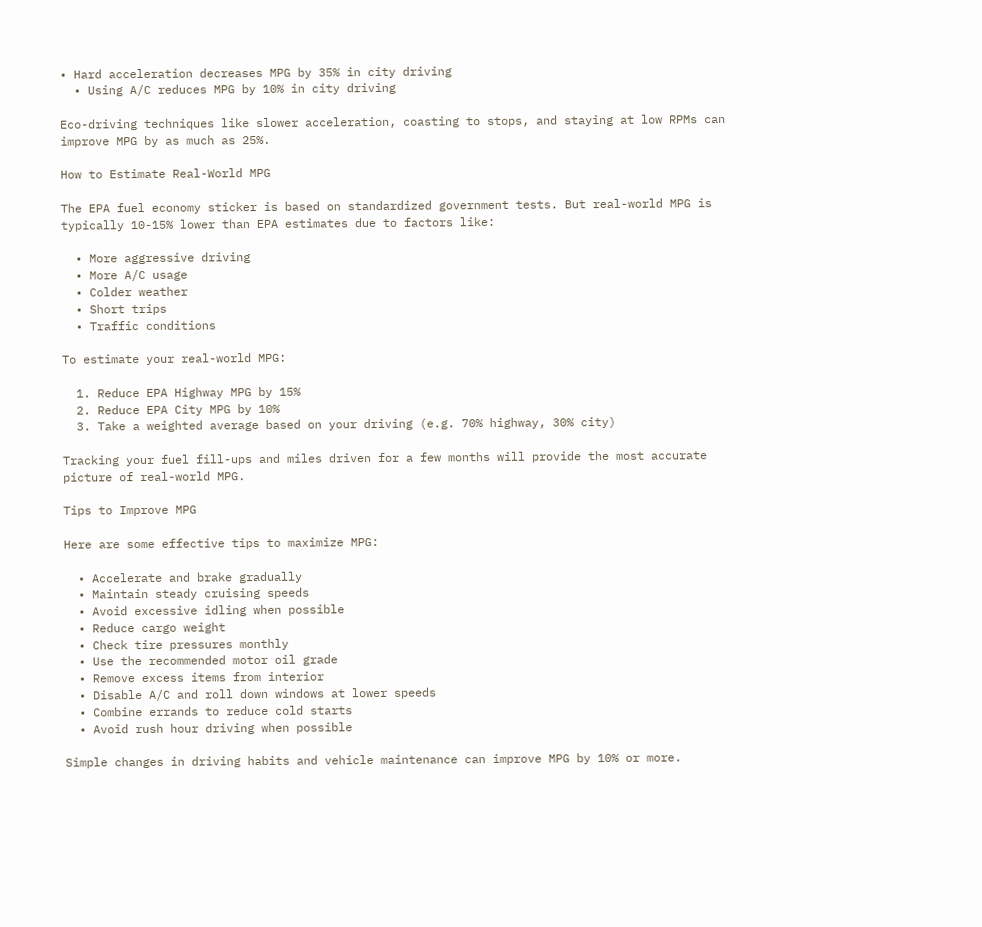• Hard acceleration decreases MPG by 35% in city driving
  • Using A/C reduces MPG by 10% in city driving

Eco-driving techniques like slower acceleration, coasting to stops, and staying at low RPMs can improve MPG by as much as 25%.

How to Estimate Real-World MPG

The EPA fuel economy sticker is based on standardized government tests. But real-world MPG is typically 10-15% lower than EPA estimates due to factors like:

  • More aggressive driving
  • More A/C usage
  • Colder weather
  • Short trips
  • Traffic conditions

To estimate your real-world MPG:

  1. Reduce EPA Highway MPG by 15%
  2. Reduce EPA City MPG by 10%
  3. Take a weighted average based on your driving (e.g. 70% highway, 30% city)

Tracking your fuel fill-ups and miles driven for a few months will provide the most accurate picture of real-world MPG.

Tips to Improve MPG

Here are some effective tips to maximize MPG:

  • Accelerate and brake gradually
  • Maintain steady cruising speeds
  • Avoid excessive idling when possible
  • Reduce cargo weight
  • Check tire pressures monthly
  • Use the recommended motor oil grade
  • Remove excess items from interior
  • Disable A/C and roll down windows at lower speeds
  • Combine errands to reduce cold starts
  • Avoid rush hour driving when possible

Simple changes in driving habits and vehicle maintenance can improve MPG by 10% or more.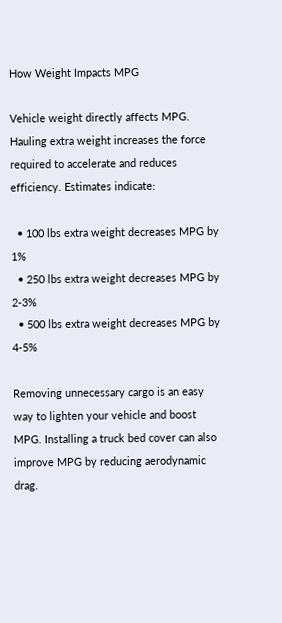How Weight Impacts MPG

Vehicle weight directly affects MPG. Hauling extra weight increases the force required to accelerate and reduces efficiency. Estimates indicate:

  • 100 lbs extra weight decreases MPG by 1%
  • 250 lbs extra weight decreases MPG by 2-3%
  • 500 lbs extra weight decreases MPG by 4-5%

Removing unnecessary cargo is an easy way to lighten your vehicle and boost MPG. Installing a truck bed cover can also improve MPG by reducing aerodynamic drag.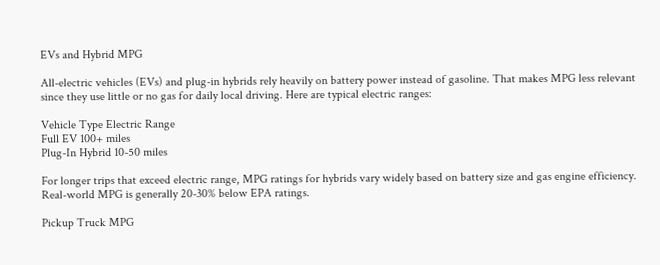EVs and Hybrid MPG

All-electric vehicles (EVs) and plug-in hybrids rely heavily on battery power instead of gasoline. That makes MPG less relevant since they use little or no gas for daily local driving. Here are typical electric ranges:

Vehicle Type Electric Range
Full EV 100+ miles
Plug-In Hybrid 10-50 miles

For longer trips that exceed electric range, MPG ratings for hybrids vary widely based on battery size and gas engine efficiency. Real-world MPG is generally 20-30% below EPA ratings.

Pickup Truck MPG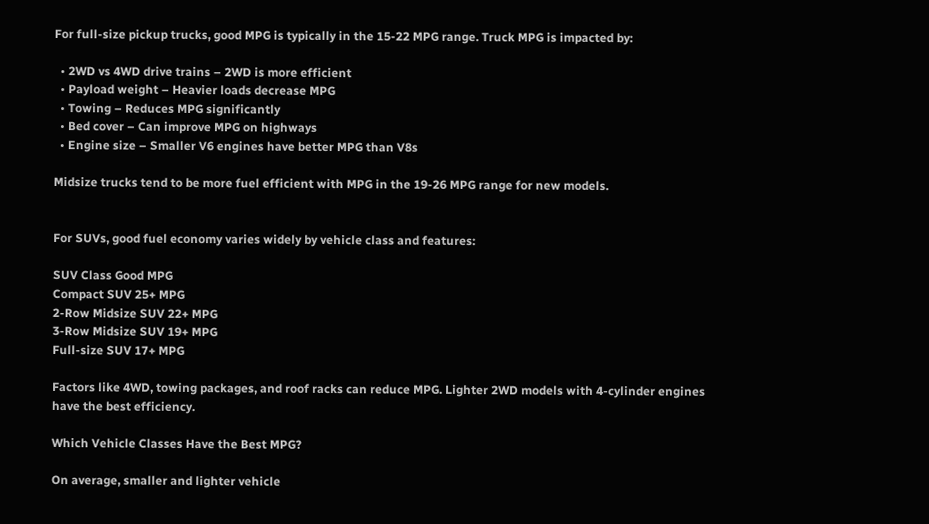For full-size pickup trucks, good MPG is typically in the 15-22 MPG range. Truck MPG is impacted by:

  • 2WD vs 4WD drive trains – 2WD is more efficient
  • Payload weight – Heavier loads decrease MPG
  • Towing – Reduces MPG significantly
  • Bed cover – Can improve MPG on highways
  • Engine size – Smaller V6 engines have better MPG than V8s

Midsize trucks tend to be more fuel efficient with MPG in the 19-26 MPG range for new models.


For SUVs, good fuel economy varies widely by vehicle class and features:

SUV Class Good MPG
Compact SUV 25+ MPG
2-Row Midsize SUV 22+ MPG
3-Row Midsize SUV 19+ MPG
Full-size SUV 17+ MPG

Factors like 4WD, towing packages, and roof racks can reduce MPG. Lighter 2WD models with 4-cylinder engines have the best efficiency.

Which Vehicle Classes Have the Best MPG?

On average, smaller and lighter vehicle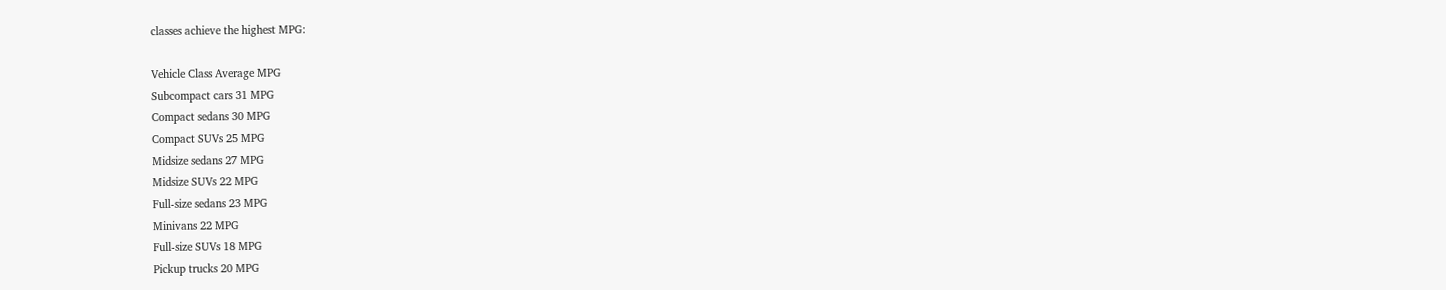classes achieve the highest MPG:

Vehicle Class Average MPG
Subcompact cars 31 MPG
Compact sedans 30 MPG
Compact SUVs 25 MPG
Midsize sedans 27 MPG
Midsize SUVs 22 MPG
Full-size sedans 23 MPG
Minivans 22 MPG
Full-size SUVs 18 MPG
Pickup trucks 20 MPG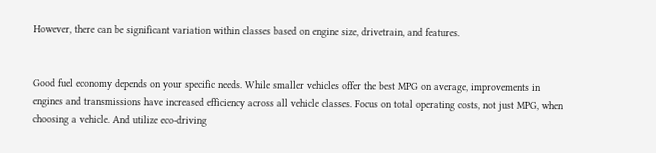However, there can be significant variation within classes based on engine size, drivetrain, and features.


Good fuel economy depends on your specific needs. While smaller vehicles offer the best MPG on average, improvements in engines and transmissions have increased efficiency across all vehicle classes. Focus on total operating costs, not just MPG, when choosing a vehicle. And utilize eco-driving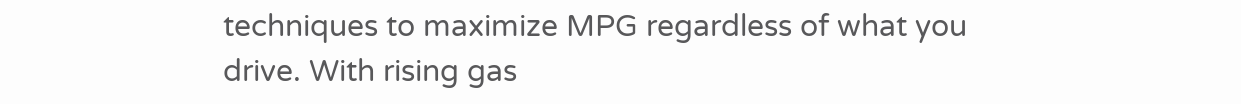techniques to maximize MPG regardless of what you drive. With rising gas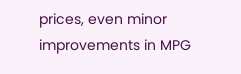prices, even minor improvements in MPG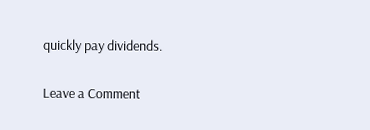quickly pay dividends.

Leave a Comment